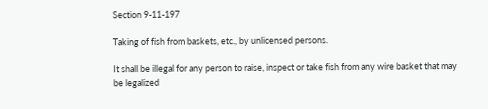Section 9-11-197

Taking of fish from baskets, etc., by unlicensed persons.

It shall be illegal for any person to raise, inspect or take fish from any wire basket that may be legalized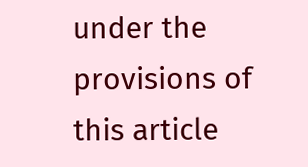under the provisions of this article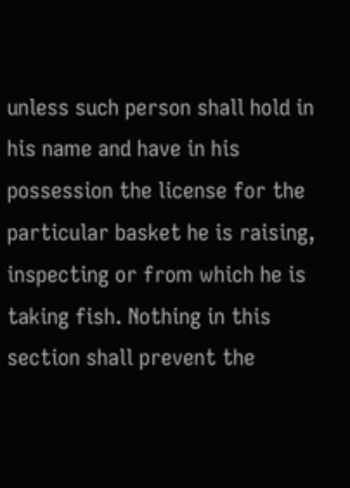unless such person shall hold in his name and have in his possession the license for the particular basket he is raising, inspecting or from which he is taking fish. Nothing in this section shall prevent the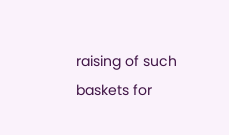raising of such baskets for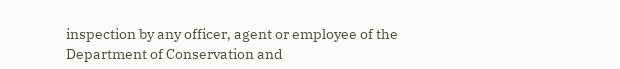inspection by any officer, agent or employee of the Department of Conservation and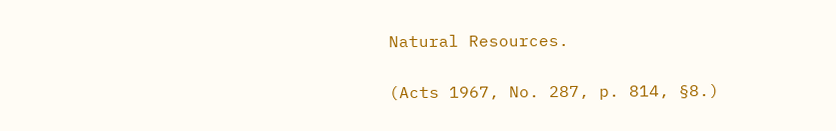Natural Resources.

(Acts 1967, No. 287, p. 814, §8.)